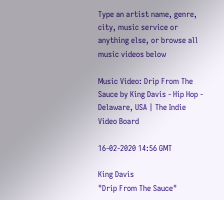Type an artist name, genre, city, music service or anything else, or browse all music videos below

Music Video: Drip From The Sauce by King Davis - Hip Hop - Delaware, USA | The Indie Video Board

16-02-2020 14:56 GMT

King Davis
"Drip From The Sauce"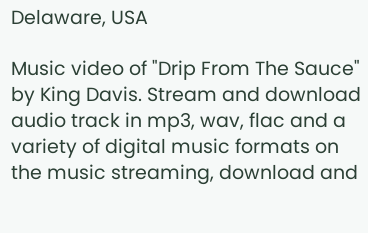Delaware, USA

Music video of "Drip From The Sauce" by King Davis. Stream and download audio track in mp3, wav, flac and a variety of digital music formats on the music streaming, download and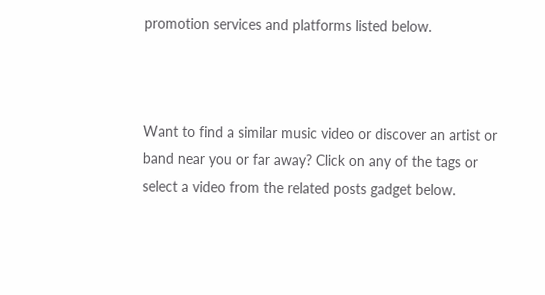promotion services and platforms listed below.



Want to find a similar music video or discover an artist or band near you or far away? Click on any of the tags or select a video from the related posts gadget below.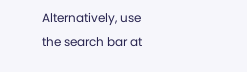Alternatively, use the search bar at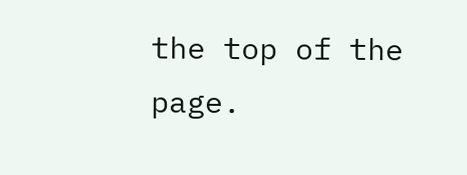the top of the page.